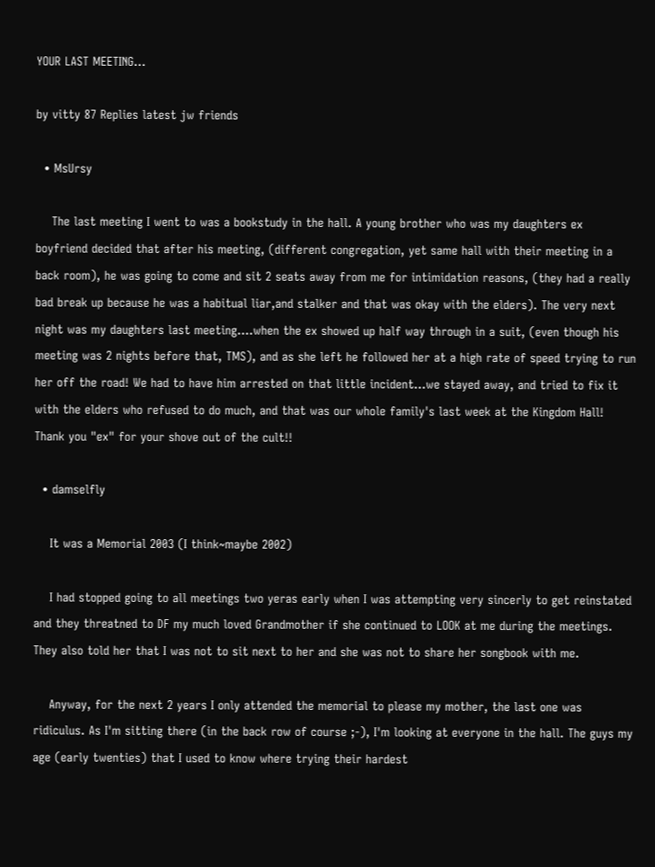YOUR LAST MEETING...

by vitty 87 Replies latest jw friends

  • MsUrsy

    The last meeting I went to was a bookstudy in the hall. A young brother who was my daughters ex boyfriend decided that after his meeting, (different congregation, yet same hall with their meeting in a back room), he was going to come and sit 2 seats away from me for intimidation reasons, (they had a really bad break up because he was a habitual liar,and stalker and that was okay with the elders). The very next night was my daughters last meeting....when the ex showed up half way through in a suit, (even though his meeting was 2 nights before that, TMS), and as she left he followed her at a high rate of speed trying to run her off the road! We had to have him arrested on that little incident...we stayed away, and tried to fix it with the elders who refused to do much, and that was our whole family's last week at the Kingdom Hall! Thank you "ex" for your shove out of the cult!!

  • damselfly

    It was a Memorial 2003 (I think~maybe 2002)

    I had stopped going to all meetings two yeras early when I was attempting very sincerly to get reinstated and they threatned to DF my much loved Grandmother if she continued to LOOK at me during the meetings. They also told her that I was not to sit next to her and she was not to share her songbook with me.

    Anyway, for the next 2 years I only attended the memorial to please my mother, the last one was ridiculus. As I'm sitting there (in the back row of course ;-), I'm looking at everyone in the hall. The guys my age (early twenties) that I used to know where trying their hardest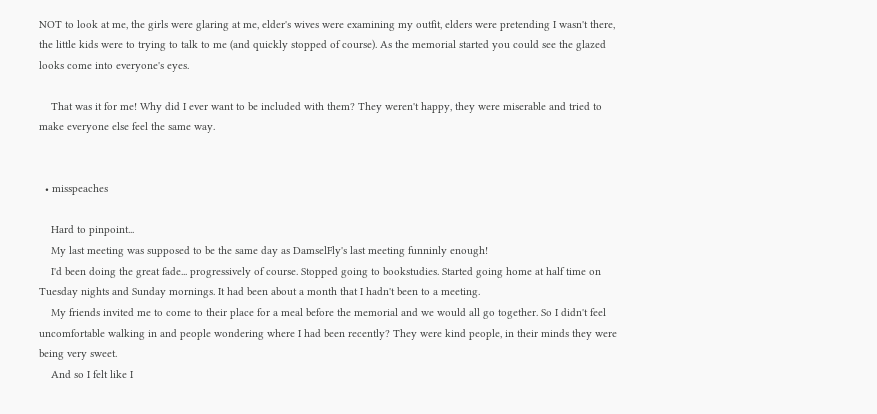NOT to look at me, the girls were glaring at me, elder's wives were examining my outfit, elders were pretending I wasn't there, the little kids were to trying to talk to me (and quickly stopped of course). As the memorial started you could see the glazed looks come into everyone's eyes.

    That was it for me! Why did I ever want to be included with them? They weren't happy, they were miserable and tried to make everyone else feel the same way.


  • misspeaches

    Hard to pinpoint...
    My last meeting was supposed to be the same day as DamselFly's last meeting funninly enough!
    I'd been doing the great fade... progressively of course. Stopped going to bookstudies. Started going home at half time on Tuesday nights and Sunday mornings. It had been about a month that I hadn't been to a meeting.
    My friends invited me to come to their place for a meal before the memorial and we would all go together. So I didn't feel uncomfortable walking in and people wondering where I had been recently? They were kind people, in their minds they were being very sweet.
    And so I felt like I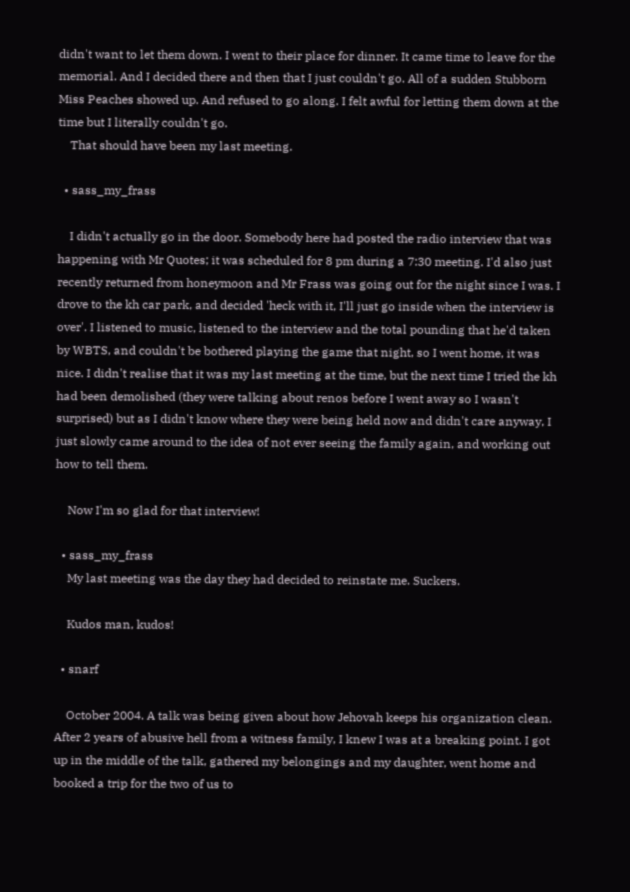didn't want to let them down. I went to their place for dinner. It came time to leave for the memorial. And I decided there and then that I just couldn't go. All of a sudden Stubborn Miss Peaches showed up. And refused to go along. I felt awful for letting them down at the time but I literally couldn't go.
    That should have been my last meeting.

  • sass_my_frass

    I didn't actually go in the door. Somebody here had posted the radio interview that was happening with Mr Quotes; it was scheduled for 8 pm during a 7:30 meeting. I'd also just recently returned from honeymoon and Mr Frass was going out for the night since I was. I drove to the kh car park, and decided 'heck with it, I'll just go inside when the interview is over'. I listened to music, listened to the interview and the total pounding that he'd taken by WBTS, and couldn't be bothered playing the game that night, so I went home, it was nice. I didn't realise that it was my last meeting at the time, but the next time I tried the kh had been demolished (they were talking about renos before I went away so I wasn't surprised) but as I didn't know where they were being held now and didn't care anyway, I just slowly came around to the idea of not ever seeing the family again, and working out how to tell them.

    Now I'm so glad for that interview!

  • sass_my_frass
    My last meeting was the day they had decided to reinstate me. Suckers.

    Kudos man, kudos!

  • snarf

    October 2004. A talk was being given about how Jehovah keeps his organization clean. After 2 years of abusive hell from a witness family, I knew I was at a breaking point. I got up in the middle of the talk, gathered my belongings and my daughter, went home and booked a trip for the two of us to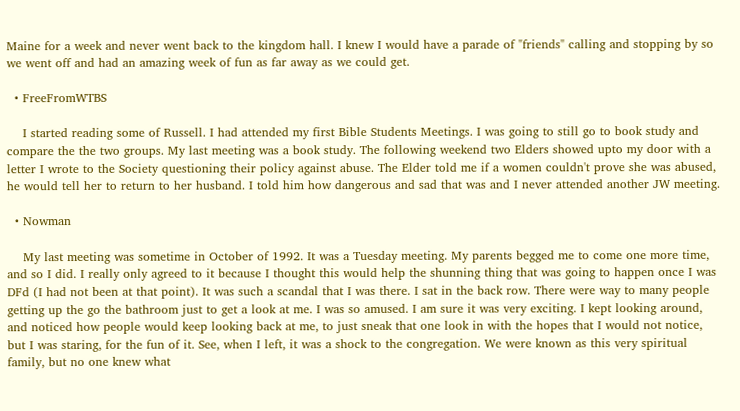Maine for a week and never went back to the kingdom hall. I knew I would have a parade of "friends" calling and stopping by so we went off and had an amazing week of fun as far away as we could get.

  • FreeFromWTBS

    I started reading some of Russell. I had attended my first Bible Students Meetings. I was going to still go to book study and compare the the two groups. My last meeting was a book study. The following weekend two Elders showed upto my door with a letter I wrote to the Society questioning their policy against abuse. The Elder told me if a women couldn't prove she was abused, he would tell her to return to her husband. I told him how dangerous and sad that was and I never attended another JW meeting.

  • Nowman

    My last meeting was sometime in October of 1992. It was a Tuesday meeting. My parents begged me to come one more time, and so I did. I really only agreed to it because I thought this would help the shunning thing that was going to happen once I was DFd (I had not been at that point). It was such a scandal that I was there. I sat in the back row. There were way to many people getting up the go the bathroom just to get a look at me. I was so amused. I am sure it was very exciting. I kept looking around, and noticed how people would keep looking back at me, to just sneak that one look in with the hopes that I would not notice, but I was staring, for the fun of it. See, when I left, it was a shock to the congregation. We were known as this very spiritual family, but no one knew what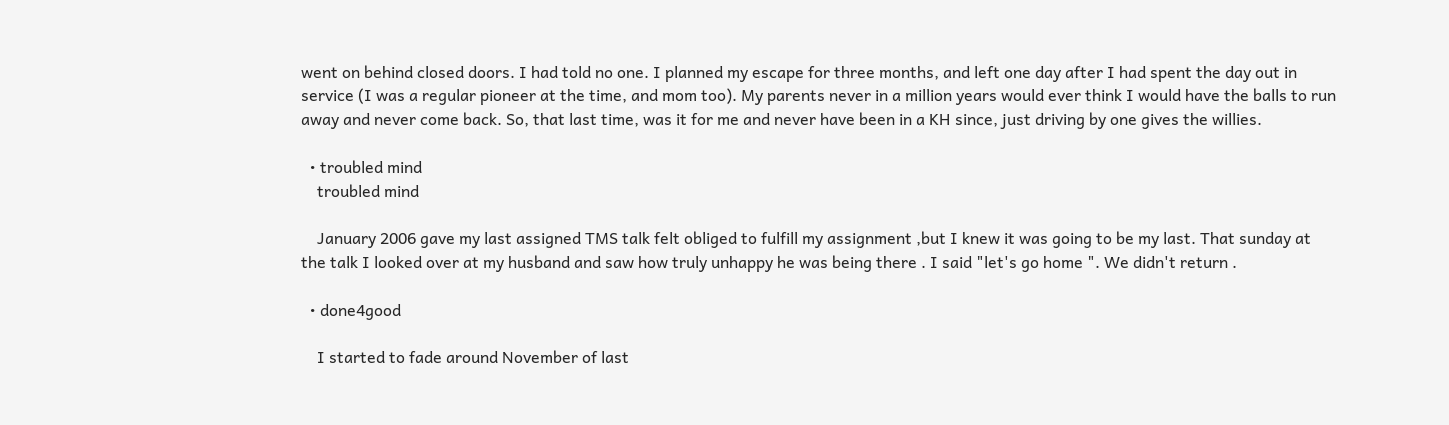went on behind closed doors. I had told no one. I planned my escape for three months, and left one day after I had spent the day out in service (I was a regular pioneer at the time, and mom too). My parents never in a million years would ever think I would have the balls to run away and never come back. So, that last time, was it for me and never have been in a KH since, just driving by one gives the willies.

  • troubled mind
    troubled mind

    January 2006 gave my last assigned TMS talk felt obliged to fulfill my assignment ,but I knew it was going to be my last. That sunday at the talk I looked over at my husband and saw how truly unhappy he was being there . I said "let's go home ". We didn't return .

  • done4good

    I started to fade around November of last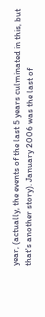year, (actually, the events of the last 5 years culminated in this, but that's another story). January 2006 was the last of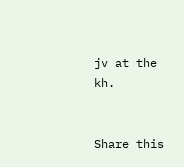jv at the kh.


Share this